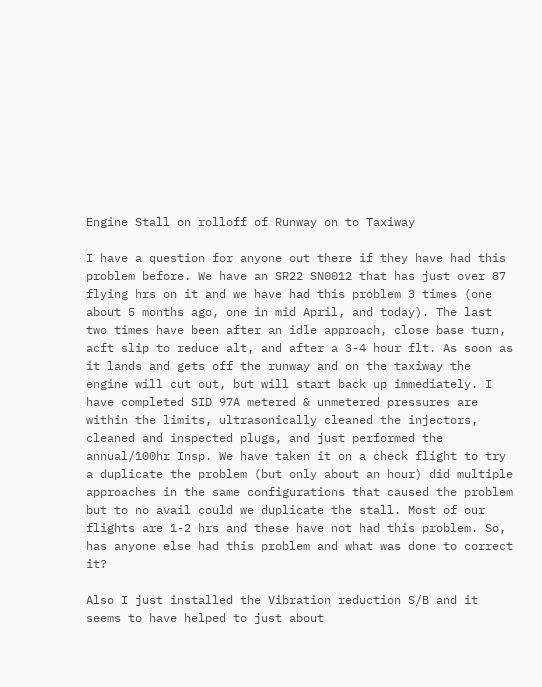Engine Stall on rolloff of Runway on to Taxiway

I have a question for anyone out there if they have had this problem before. We have an SR22 SN0012 that has just over 87 flying hrs on it and we have had this problem 3 times (one about 5 months ago, one in mid April, and today). The last two times have been after an idle approach, close base turn, acft slip to reduce alt, and after a 3-4 hour flt. As soon as it lands and gets off the runway and on the taxiway the engine will cut out, but will start back up immediately. I have completed SID 97A metered & unmetered pressures are within the limits, ultrasonically cleaned the injectors, cleaned and inspected plugs, and just performed the annual/100hr Insp. We have taken it on a check flight to try a duplicate the problem (but only about an hour) did multiple approaches in the same configurations that caused the problem but to no avail could we duplicate the stall. Most of our flights are 1-2 hrs and these have not had this problem. So, has anyone else had this problem and what was done to correct it?

Also I just installed the Vibration reduction S/B and it seems to have helped to just about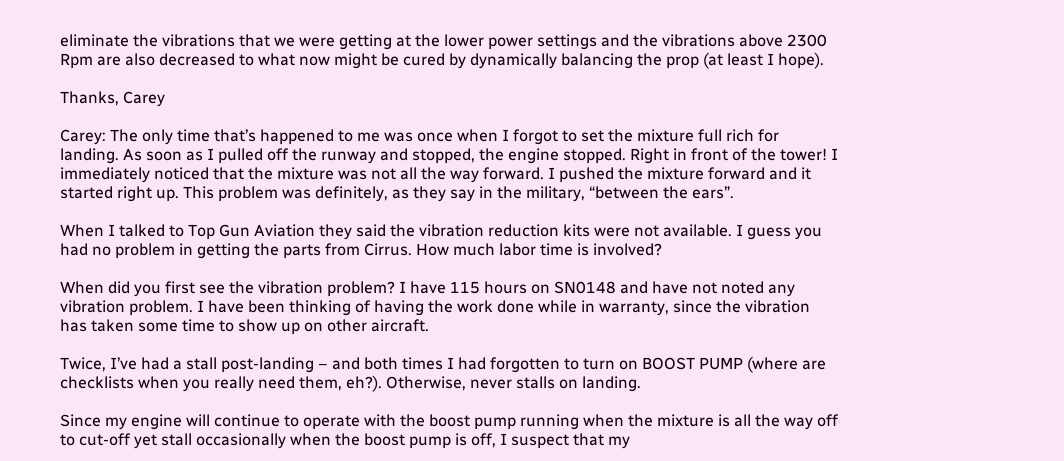eliminate the vibrations that we were getting at the lower power settings and the vibrations above 2300 Rpm are also decreased to what now might be cured by dynamically balancing the prop (at least I hope).

Thanks, Carey

Carey: The only time that’s happened to me was once when I forgot to set the mixture full rich for landing. As soon as I pulled off the runway and stopped, the engine stopped. Right in front of the tower! I immediately noticed that the mixture was not all the way forward. I pushed the mixture forward and it started right up. This problem was definitely, as they say in the military, “between the ears”.

When I talked to Top Gun Aviation they said the vibration reduction kits were not available. I guess you had no problem in getting the parts from Cirrus. How much labor time is involved?

When did you first see the vibration problem? I have 115 hours on SN0148 and have not noted any vibration problem. I have been thinking of having the work done while in warranty, since the vibration has taken some time to show up on other aircraft.

Twice, I’ve had a stall post-landing – and both times I had forgotten to turn on BOOST PUMP (where are checklists when you really need them, eh?). Otherwise, never stalls on landing.

Since my engine will continue to operate with the boost pump running when the mixture is all the way off to cut-off yet stall occasionally when the boost pump is off, I suspect that my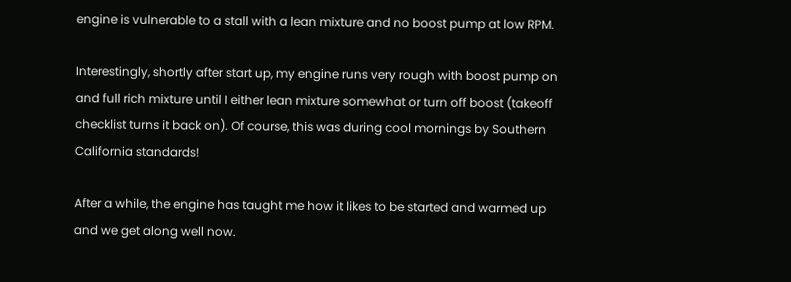engine is vulnerable to a stall with a lean mixture and no boost pump at low RPM.

Interestingly, shortly after start up, my engine runs very rough with boost pump on and full rich mixture until I either lean mixture somewhat or turn off boost (takeoff checklist turns it back on). Of course, this was during cool mornings by Southern California standards!

After a while, the engine has taught me how it likes to be started and warmed up and we get along well now.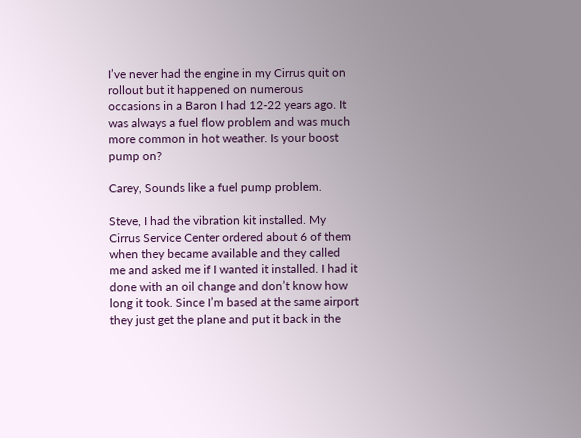I’ve never had the engine in my Cirrus quit on rollout but it happened on numerous occasions in a Baron I had 12-22 years ago. It was always a fuel flow problem and was much more common in hot weather. Is your boost pump on?

Carey, Sounds like a fuel pump problem.

Steve, I had the vibration kit installed. My Cirrus Service Center ordered about 6 of them when they became available and they called me and asked me if I wanted it installed. I had it done with an oil change and don’t know how long it took. Since I’m based at the same airport they just get the plane and put it back in the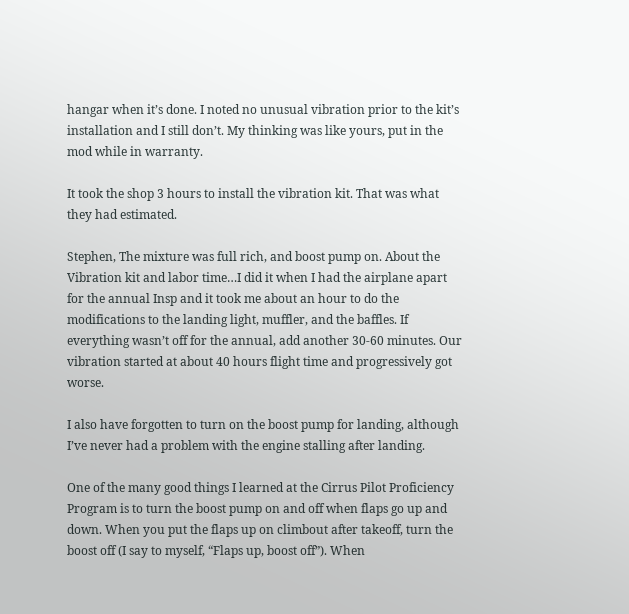hangar when it’s done. I noted no unusual vibration prior to the kit’s installation and I still don’t. My thinking was like yours, put in the mod while in warranty.

It took the shop 3 hours to install the vibration kit. That was what they had estimated.

Stephen, The mixture was full rich, and boost pump on. About the Vibration kit and labor time…I did it when I had the airplane apart for the annual Insp and it took me about an hour to do the modifications to the landing light, muffler, and the baffles. If everything wasn’t off for the annual, add another 30-60 minutes. Our vibration started at about 40 hours flight time and progressively got worse.

I also have forgotten to turn on the boost pump for landing, although I’ve never had a problem with the engine stalling after landing.

One of the many good things I learned at the Cirrus Pilot Proficiency Program is to turn the boost pump on and off when flaps go up and down. When you put the flaps up on climbout after takeoff, turn the boost off (I say to myself, “Flaps up, boost off”). When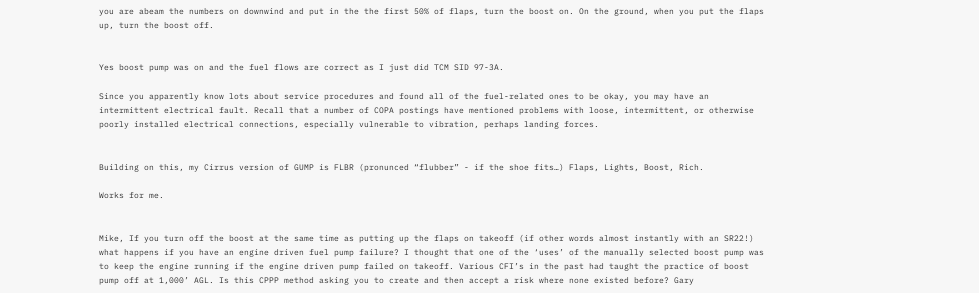you are abeam the numbers on downwind and put in the the first 50% of flaps, turn the boost on. On the ground, when you put the flaps up, turn the boost off.


Yes boost pump was on and the fuel flows are correct as I just did TCM SID 97-3A.

Since you apparently know lots about service procedures and found all of the fuel-related ones to be okay, you may have an intermittent electrical fault. Recall that a number of COPA postings have mentioned problems with loose, intermittent, or otherwise poorly installed electrical connections, especially vulnerable to vibration, perhaps landing forces.


Building on this, my Cirrus version of GUMP is FLBR (pronunced “flubber” - if the shoe fits…) Flaps, Lights, Boost, Rich.

Works for me.


Mike, If you turn off the boost at the same time as putting up the flaps on takeoff (if other words almost instantly with an SR22!) what happens if you have an engine driven fuel pump failure? I thought that one of the ‘uses’ of the manually selected boost pump was to keep the engine running if the engine driven pump failed on takeoff. Various CFI’s in the past had taught the practice of boost pump off at 1,000’ AGL. Is this CPPP method asking you to create and then accept a risk where none existed before? Gary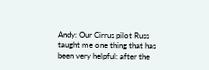Andy: Our Cirrus pilot Russ taught me one thing that has been very helpful: after the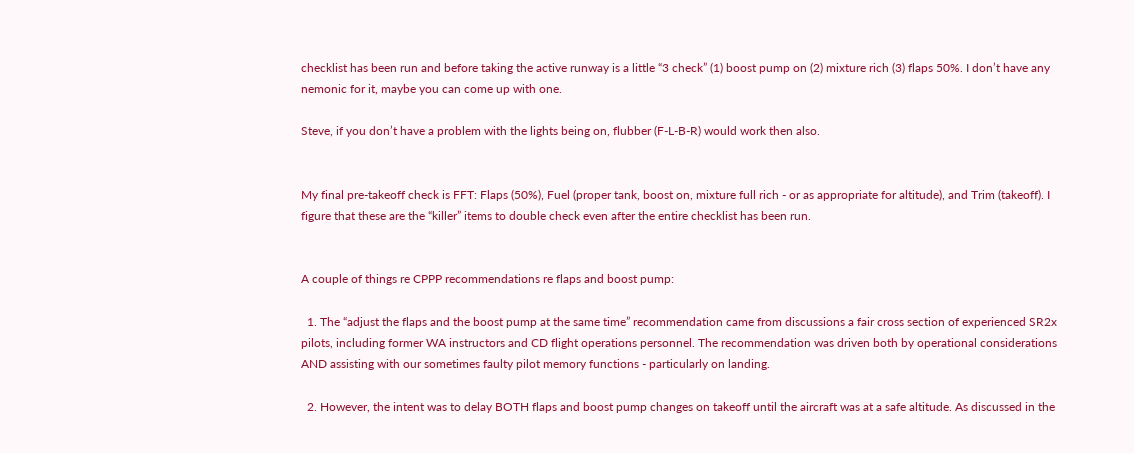checklist has been run and before taking the active runway is a little “3 check” (1) boost pump on (2) mixture rich (3) flaps 50%. I don’t have any nemonic for it, maybe you can come up with one.

Steve, if you don’t have a problem with the lights being on, flubber (F-L-B-R) would work then also.


My final pre-takeoff check is FFT: Flaps (50%), Fuel (proper tank, boost on, mixture full rich - or as appropriate for altitude), and Trim (takeoff). I figure that these are the “killer” items to double check even after the entire checklist has been run.


A couple of things re CPPP recommendations re flaps and boost pump:

  1. The “adjust the flaps and the boost pump at the same time” recommendation came from discussions a fair cross section of experienced SR2x pilots, including former WA instructors and CD flight operations personnel. The recommendation was driven both by operational considerations AND assisting with our sometimes faulty pilot memory functions - particularly on landing.

  2. However, the intent was to delay BOTH flaps and boost pump changes on takeoff until the aircraft was at a safe altitude. As discussed in the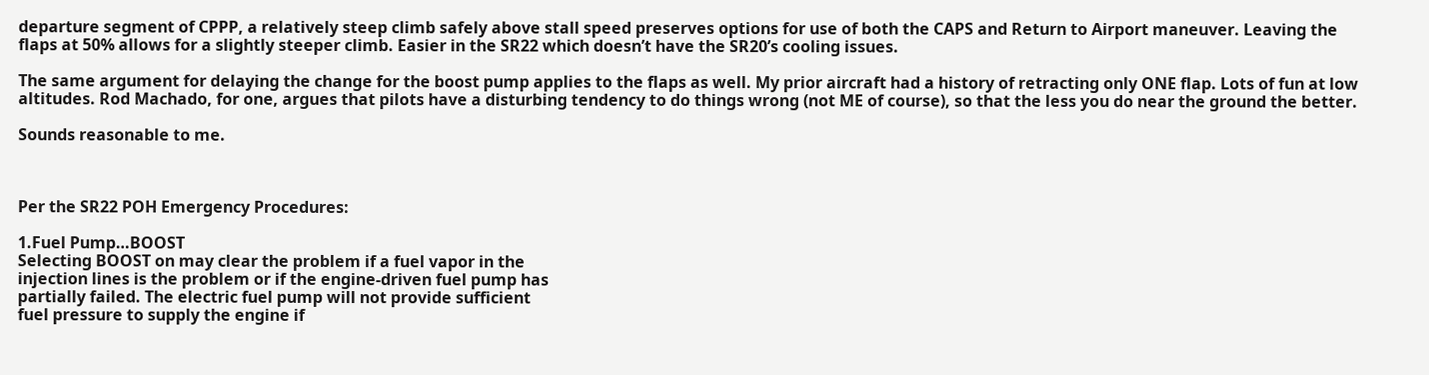departure segment of CPPP, a relatively steep climb safely above stall speed preserves options for use of both the CAPS and Return to Airport maneuver. Leaving the flaps at 50% allows for a slightly steeper climb. Easier in the SR22 which doesn’t have the SR20’s cooling issues.

The same argument for delaying the change for the boost pump applies to the flaps as well. My prior aircraft had a history of retracting only ONE flap. Lots of fun at low altitudes. Rod Machado, for one, argues that pilots have a disturbing tendency to do things wrong (not ME of course), so that the less you do near the ground the better.

Sounds reasonable to me.



Per the SR22 POH Emergency Procedures:

1.Fuel Pump…BOOST
Selecting BOOST on may clear the problem if a fuel vapor in the
injection lines is the problem or if the engine-driven fuel pump has
partially failed. The electric fuel pump will not provide sufficient
fuel pressure to supply the engine if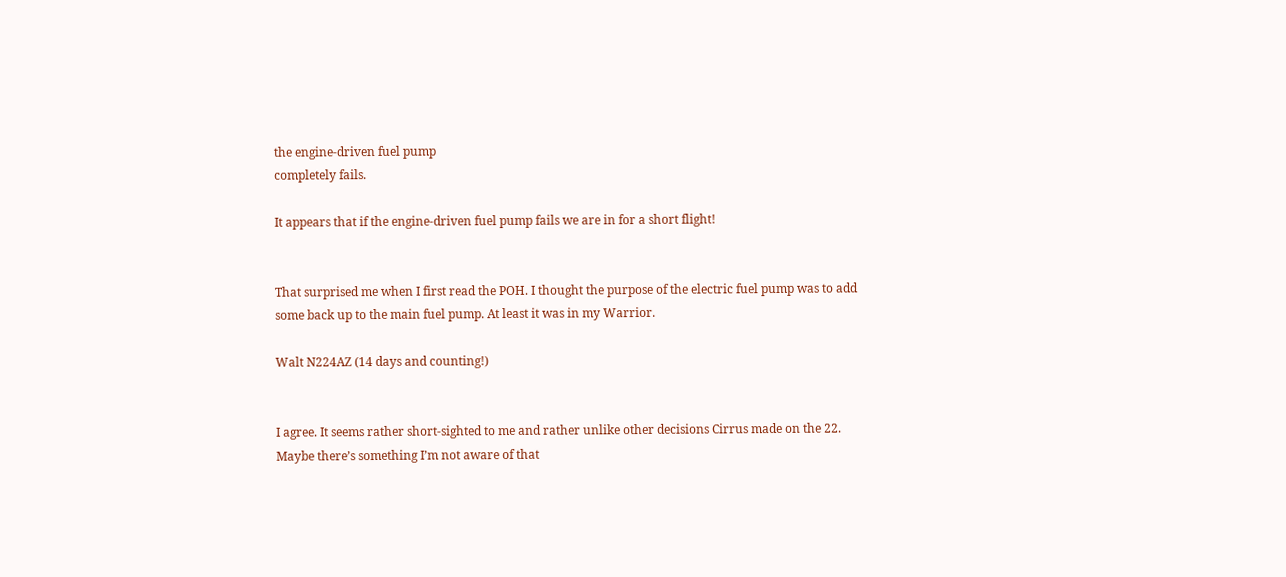the engine-driven fuel pump
completely fails.

It appears that if the engine-driven fuel pump fails we are in for a short flight!


That surprised me when I first read the POH. I thought the purpose of the electric fuel pump was to add some back up to the main fuel pump. At least it was in my Warrior.

Walt N224AZ (14 days and counting!)


I agree. It seems rather short-sighted to me and rather unlike other decisions Cirrus made on the 22. Maybe there’s something I’m not aware of that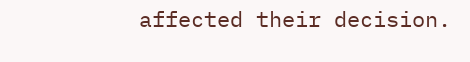affected their decision.